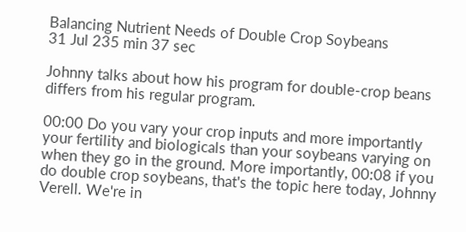Balancing Nutrient Needs of Double Crop Soybeans
31 Jul 235 min 37 sec

Johnny talks about how his program for double-crop beans differs from his regular program.

00:00 Do you vary your crop inputs and more importantly your fertility and biologicals than your soybeans varying on when they go in the ground. More importantly, 00:08 if you do double crop soybeans, that's the topic here today, Johnny Verell. We're in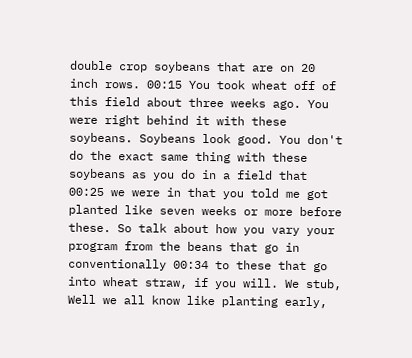double crop soybeans that are on 20 inch rows. 00:15 You took wheat off of this field about three weeks ago. You were right behind it with these soybeans. Soybeans look good. You don't do the exact same thing with these soybeans as you do in a field that 00:25 we were in that you told me got planted like seven weeks or more before these. So talk about how you vary your program from the beans that go in conventionally 00:34 to these that go into wheat straw, if you will. We stub, Well we all know like planting early,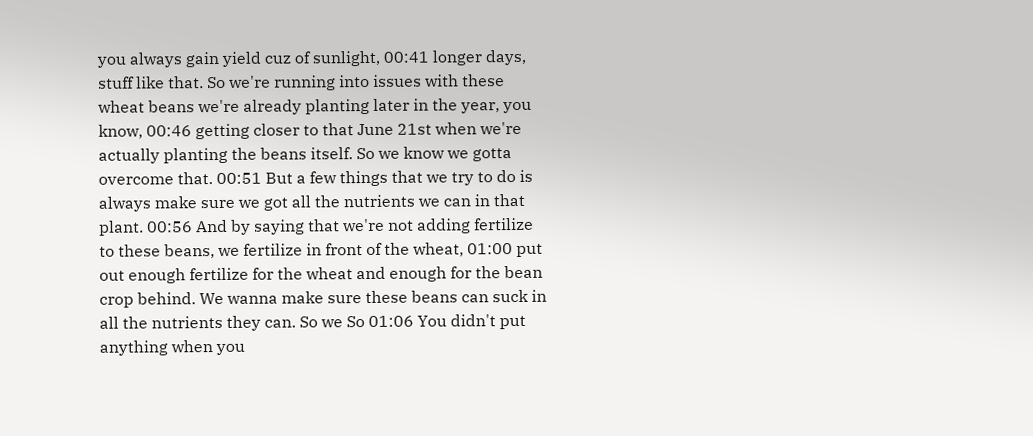you always gain yield cuz of sunlight, 00:41 longer days, stuff like that. So we're running into issues with these wheat beans we're already planting later in the year, you know, 00:46 getting closer to that June 21st when we're actually planting the beans itself. So we know we gotta overcome that. 00:51 But a few things that we try to do is always make sure we got all the nutrients we can in that plant. 00:56 And by saying that we're not adding fertilize to these beans, we fertilize in front of the wheat, 01:00 put out enough fertilize for the wheat and enough for the bean crop behind. We wanna make sure these beans can suck in all the nutrients they can. So we So 01:06 You didn't put anything when you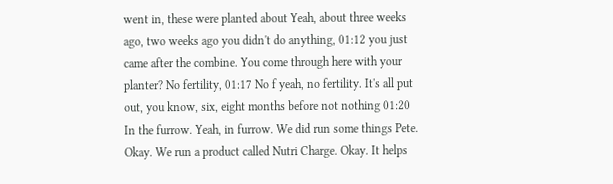went in, these were planted about Yeah, about three weeks ago, two weeks ago you didn't do anything, 01:12 you just came after the combine. You come through here with your planter? No fertility, 01:17 No f yeah, no fertility. It's all put out, you know, six, eight months before not nothing 01:20 In the furrow. Yeah, in furrow. We did run some things Pete. Okay. We run a product called Nutri Charge. Okay. It helps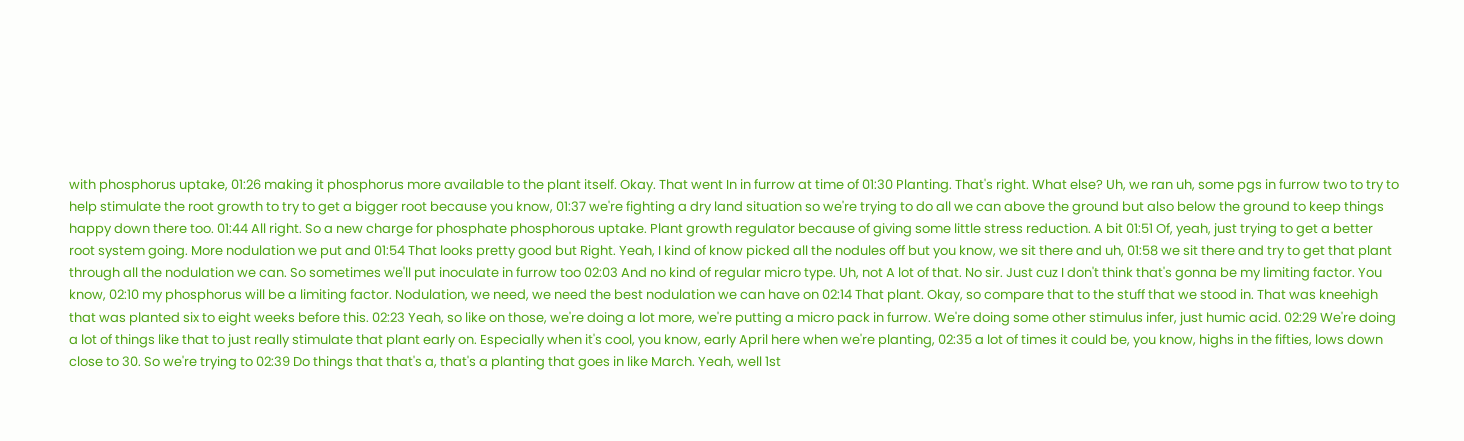with phosphorus uptake, 01:26 making it phosphorus more available to the plant itself. Okay. That went In in furrow at time of 01:30 Planting. That's right. What else? Uh, we ran uh, some pgs in furrow two to try to help stimulate the root growth to try to get a bigger root because you know, 01:37 we're fighting a dry land situation so we're trying to do all we can above the ground but also below the ground to keep things happy down there too. 01:44 All right. So a new charge for phosphate phosphorous uptake. Plant growth regulator because of giving some little stress reduction. A bit 01:51 Of, yeah, just trying to get a better root system going. More nodulation we put and 01:54 That looks pretty good but Right. Yeah, I kind of know picked all the nodules off but you know, we sit there and uh, 01:58 we sit there and try to get that plant through all the nodulation we can. So sometimes we'll put inoculate in furrow too 02:03 And no kind of regular micro type. Uh, not A lot of that. No sir. Just cuz I don't think that's gonna be my limiting factor. You know, 02:10 my phosphorus will be a limiting factor. Nodulation, we need, we need the best nodulation we can have on 02:14 That plant. Okay, so compare that to the stuff that we stood in. That was kneehigh that was planted six to eight weeks before this. 02:23 Yeah, so like on those, we're doing a lot more, we're putting a micro pack in furrow. We're doing some other stimulus infer, just humic acid. 02:29 We're doing a lot of things like that to just really stimulate that plant early on. Especially when it's cool, you know, early April here when we're planting, 02:35 a lot of times it could be, you know, highs in the fifties, lows down close to 30. So we're trying to 02:39 Do things that that's a, that's a planting that goes in like March. Yeah, well 1st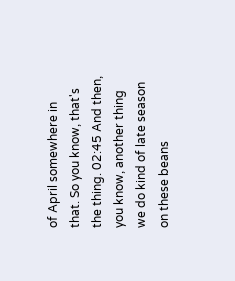of April somewhere in that. So you know, that's the thing. 02:45 And then, you know, another thing we do kind of late season on these beans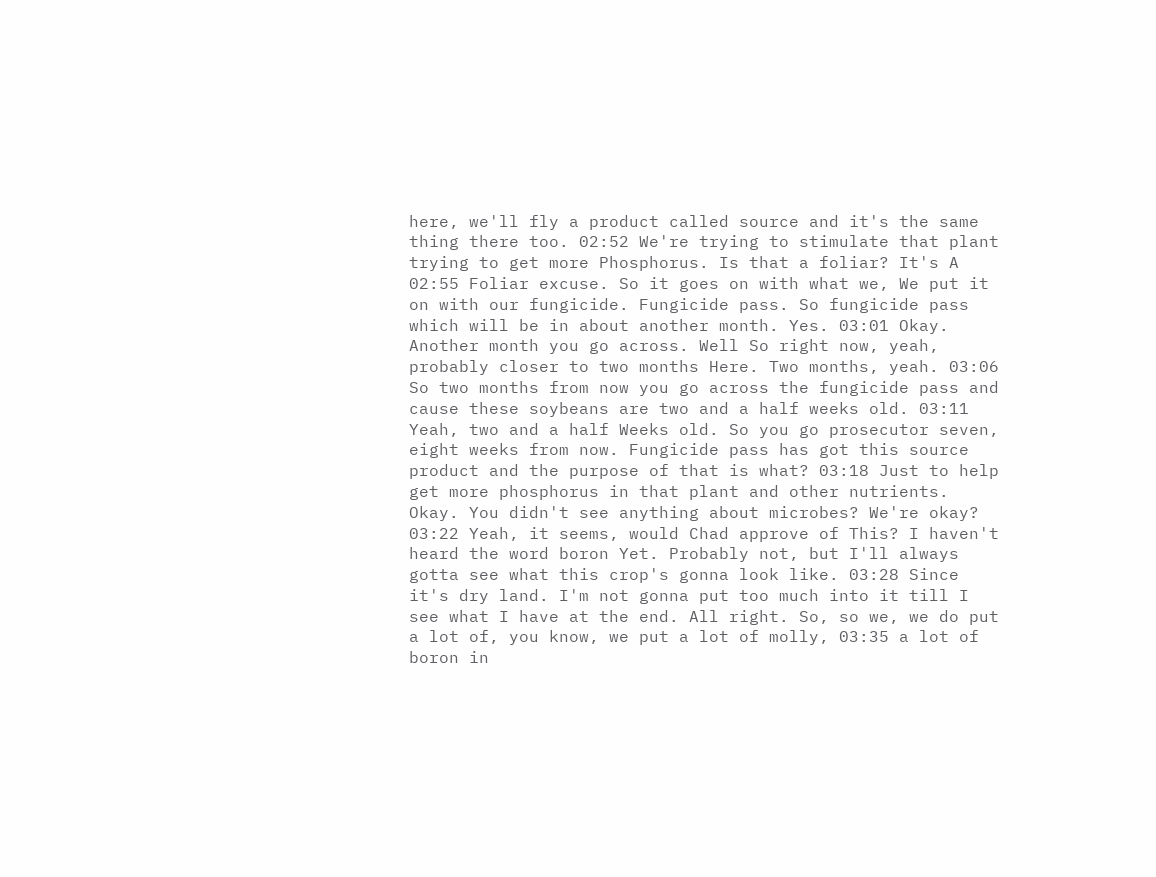here, we'll fly a product called source and it's the same thing there too. 02:52 We're trying to stimulate that plant trying to get more Phosphorus. Is that a foliar? It's A 02:55 Foliar excuse. So it goes on with what we, We put it on with our fungicide. Fungicide pass. So fungicide pass which will be in about another month. Yes. 03:01 Okay. Another month you go across. Well So right now, yeah, probably closer to two months Here. Two months, yeah. 03:06 So two months from now you go across the fungicide pass and cause these soybeans are two and a half weeks old. 03:11 Yeah, two and a half Weeks old. So you go prosecutor seven, eight weeks from now. Fungicide pass has got this source product and the purpose of that is what? 03:18 Just to help get more phosphorus in that plant and other nutrients. Okay. You didn't see anything about microbes? We're okay? 03:22 Yeah, it seems, would Chad approve of This? I haven't heard the word boron Yet. Probably not, but I'll always gotta see what this crop's gonna look like. 03:28 Since it's dry land. I'm not gonna put too much into it till I see what I have at the end. All right. So, so we, we do put a lot of, you know, we put a lot of molly, 03:35 a lot of boron in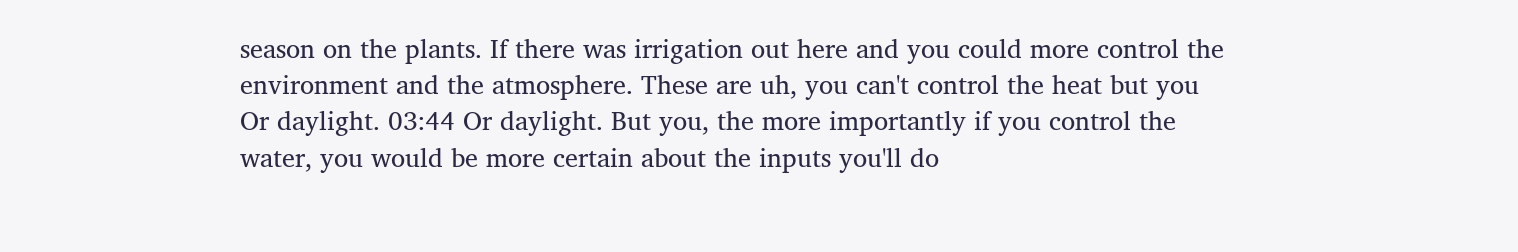season on the plants. If there was irrigation out here and you could more control the environment and the atmosphere. These are uh, you can't control the heat but you Or daylight. 03:44 Or daylight. But you, the more importantly if you control the water, you would be more certain about the inputs you'll do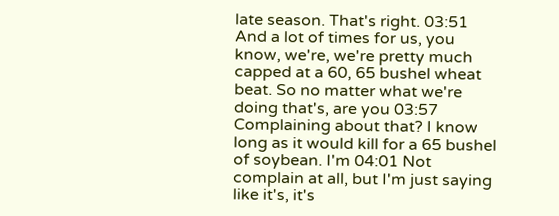late season. That's right. 03:51 And a lot of times for us, you know, we're, we're pretty much capped at a 60, 65 bushel wheat beat. So no matter what we're doing that's, are you 03:57 Complaining about that? I know long as it would kill for a 65 bushel of soybean. I'm 04:01 Not complain at all, but I'm just saying like it's, it's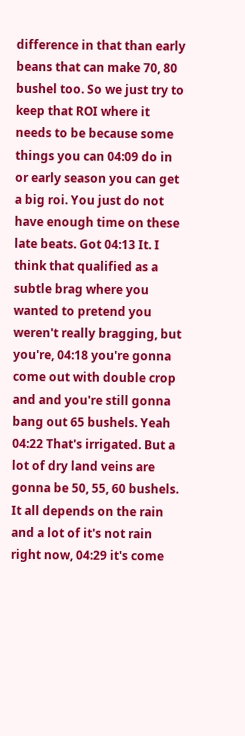difference in that than early beans that can make 70, 80 bushel too. So we just try to keep that ROI where it needs to be because some things you can 04:09 do in or early season you can get a big roi. You just do not have enough time on these late beats. Got 04:13 It. I think that qualified as a subtle brag where you wanted to pretend you weren't really bragging, but you're, 04:18 you're gonna come out with double crop and and you're still gonna bang out 65 bushels. Yeah 04:22 That's irrigated. But a lot of dry land veins are gonna be 50, 55, 60 bushels. It all depends on the rain and a lot of it's not rain right now, 04:29 it's come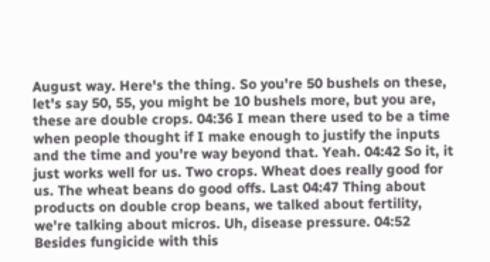August way. Here's the thing. So you're 50 bushels on these, let's say 50, 55, you might be 10 bushels more, but you are, these are double crops. 04:36 I mean there used to be a time when people thought if I make enough to justify the inputs and the time and you're way beyond that. Yeah. 04:42 So it, it just works well for us. Two crops. Wheat does really good for us. The wheat beans do good offs. Last 04:47 Thing about products on double crop beans, we talked about fertility, we're talking about micros. Uh, disease pressure. 04:52 Besides fungicide with this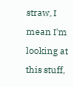straw, I mean I'm looking at this stuff,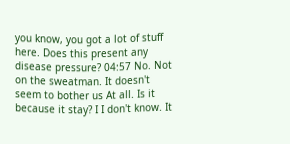you know, you got a lot of stuff here. Does this present any disease pressure? 04:57 No. Not on the sweatman. It doesn't seem to bother us At all. Is it because it stay? I I don't know. It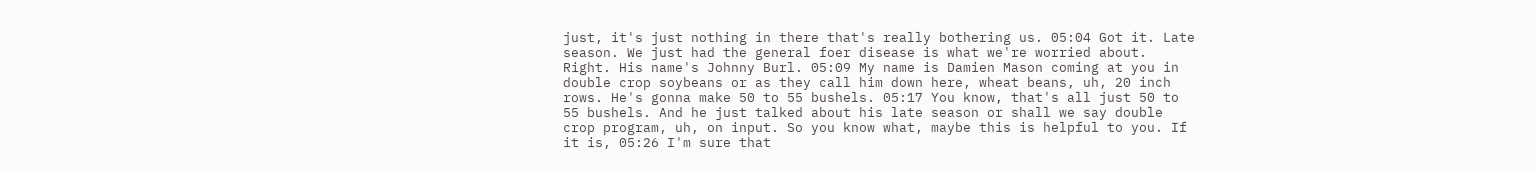just, it's just nothing in there that's really bothering us. 05:04 Got it. Late season. We just had the general foer disease is what we're worried about. Right. His name's Johnny Burl. 05:09 My name is Damien Mason coming at you in double crop soybeans or as they call him down here, wheat beans, uh, 20 inch rows. He's gonna make 50 to 55 bushels. 05:17 You know, that's all just 50 to 55 bushels. And he just talked about his late season or shall we say double crop program, uh, on input. So you know what, maybe this is helpful to you. If it is, 05:26 I'm sure that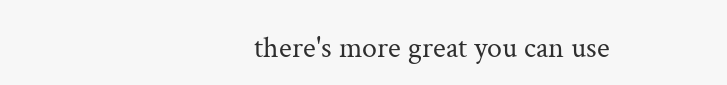there's more great you can use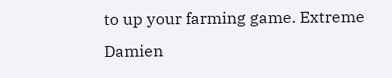to up your farming game. Extreme Damien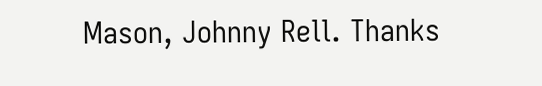Mason, Johnny Rell. Thanks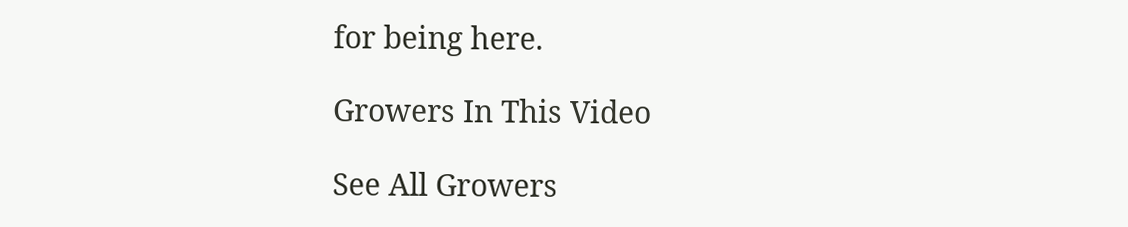for being here.

Growers In This Video

See All Growers